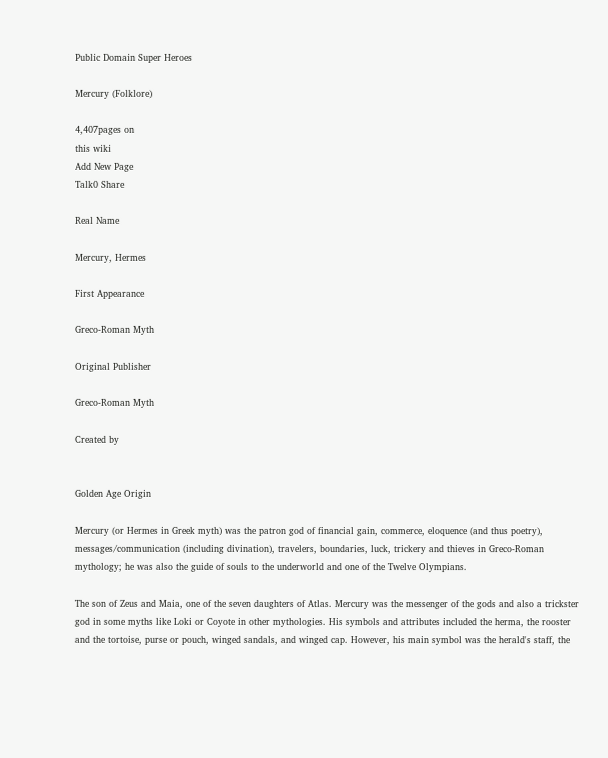Public Domain Super Heroes

Mercury (Folklore)

4,407pages on
this wiki
Add New Page
Talk0 Share

Real Name

Mercury, Hermes

First Appearance

Greco-Roman Myth

Original Publisher

Greco-Roman Myth

Created by


Golden Age Origin

Mercury (or Hermes in Greek myth) was the patron god of financial gain, commerce, eloquence (and thus poetry), messages/communication (including divination), travelers, boundaries, luck, trickery and thieves in Greco-Roman mythology; he was also the guide of souls to the underworld and one of the Twelve Olympians.

The son of Zeus and Maia, one of the seven daughters of Atlas. Mercury was the messenger of the gods and also a trickster god in some myths like Loki or Coyote in other mythologies. His symbols and attributes included the herma, the rooster and the tortoise, purse or pouch, winged sandals, and winged cap. However, his main symbol was the herald's staff, the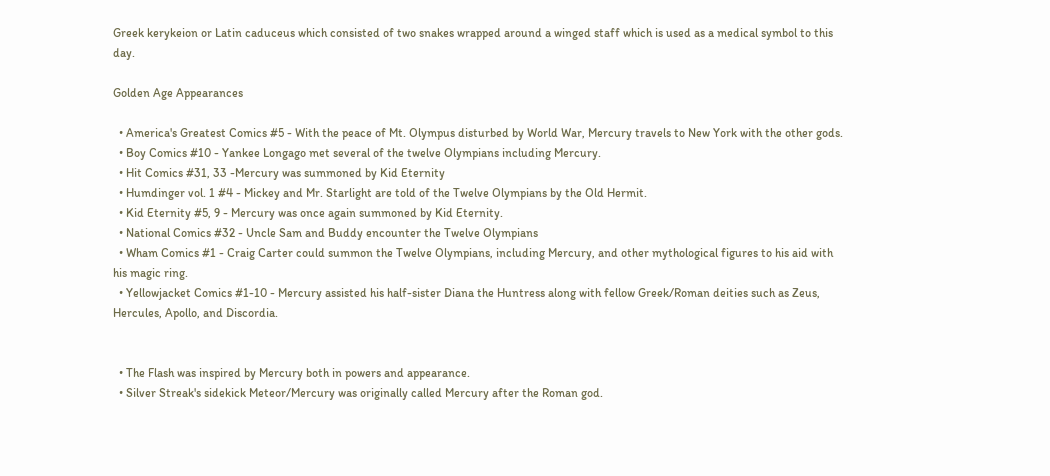Greek kerykeion or Latin caduceus which consisted of two snakes wrapped around a winged staff which is used as a medical symbol to this day.

Golden Age Appearances

  • America's Greatest Comics #5 - With the peace of Mt. Olympus disturbed by World War, Mercury travels to New York with the other gods.
  • Boy Comics #10 - Yankee Longago met several of the twelve Olympians including Mercury.
  • Hit Comics #31, 33 -Mercury was summoned by Kid Eternity
  • Humdinger vol. 1 #4 - Mickey and Mr. Starlight are told of the Twelve Olympians by the Old Hermit.
  • Kid Eternity #5, 9 - Mercury was once again summoned by Kid Eternity.
  • National Comics #32 - Uncle Sam and Buddy encounter the Twelve Olympians
  • Wham Comics #1 - Craig Carter could summon the Twelve Olympians, including Mercury, and other mythological figures to his aid with his magic ring.
  • Yellowjacket Comics #1-10 - Mercury assisted his half-sister Diana the Huntress along with fellow Greek/Roman deities such as Zeus, Hercules, Apollo, and Discordia.


  • The Flash was inspired by Mercury both in powers and appearance.
  • Silver Streak's sidekick Meteor/Mercury was originally called Mercury after the Roman god.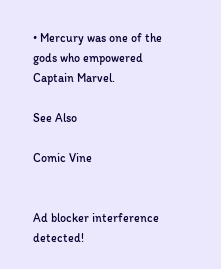• Mercury was one of the gods who empowered Captain Marvel.

See Also

Comic Vine


Ad blocker interference detected!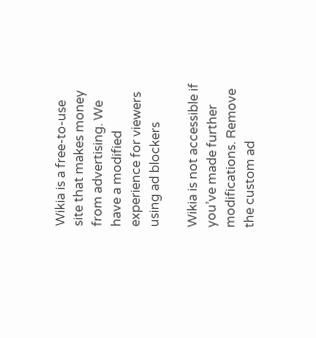Wikia is a free-to-use site that makes money from advertising. We have a modified experience for viewers using ad blockers

Wikia is not accessible if you’ve made further modifications. Remove the custom ad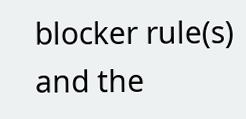blocker rule(s) and the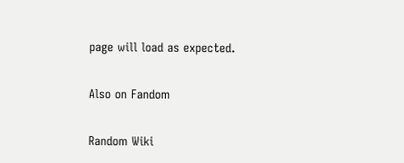page will load as expected.

Also on Fandom

Random Wiki